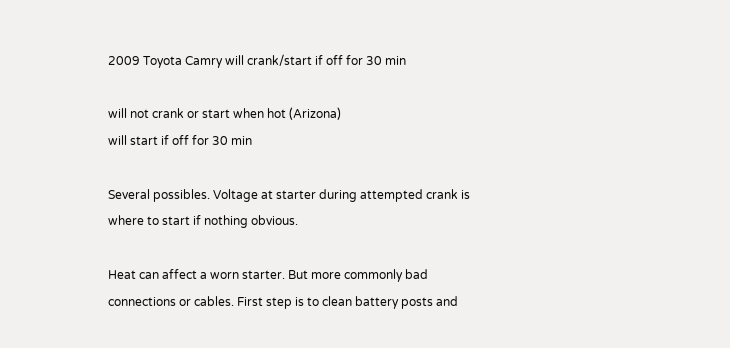2009 Toyota Camry will crank/start if off for 30 min

will not crank or start when hot (Arizona)
will start if off for 30 min

Several possibles. Voltage at starter during attempted crank is where to start if nothing obvious.

Heat can affect a worn starter. But more commonly bad connections or cables. First step is to clean battery posts and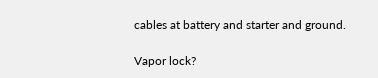cables at battery and starter and ground.

Vapor lock?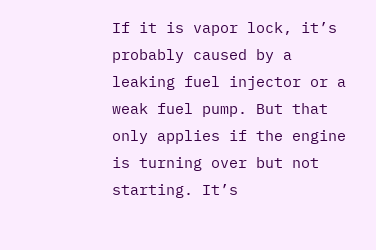If it is vapor lock, it’s probably caused by a leaking fuel injector or a weak fuel pump. But that only applies if the engine is turning over but not starting. It’s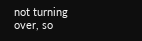not turning over, so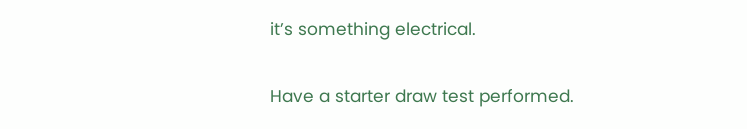it’s something electrical.

Have a starter draw test performed.